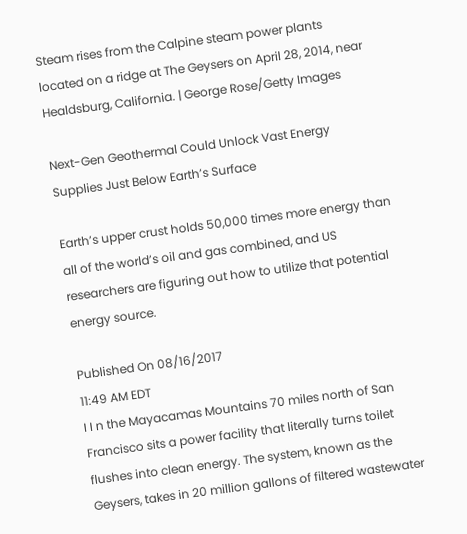Steam rises from the Calpine steam power plants located on a ridge at The Geysers on April 28, 2014, near Healdsburg, California. | George Rose/Getty Images

Next-Gen Geothermal Could Unlock Vast Energy Supplies Just Below Earth’s Surface

Earth’s upper crust holds 50,000 times more energy than all of the world’s oil and gas combined, and US researchers are figuring out how to utilize that potential energy source.

Published On 08/16/2017
11:49 AM EDT
I I n the Mayacamas Mountains 70 miles north of San Francisco sits a power facility that literally turns toilet flushes into clean energy. The system, known as the Geysers, takes in 20 million gallons of filtered wastewater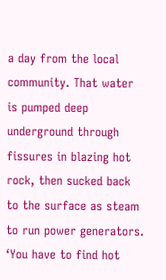a day from the local community. That water is pumped deep underground through fissures in blazing hot rock, then sucked back to the surface as steam to run power generators.
‘You have to find hot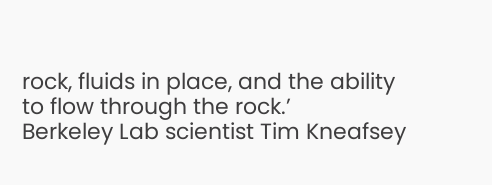rock, fluids in place, and the ability to flow through the rock.’
Berkeley Lab scientist Tim Kneafsey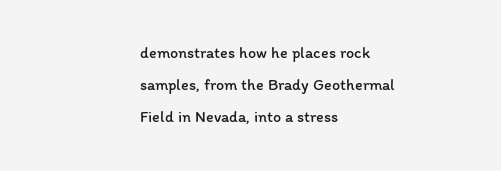demonstrates how he places rock samples, from the Brady Geothermal Field in Nevada, into a stress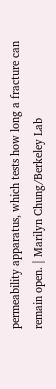permeability apparatus, which tests how long a fracture can remain open. | Marilyn Chung/Berkeley Lab